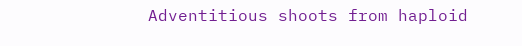Adventitious shoots from haploid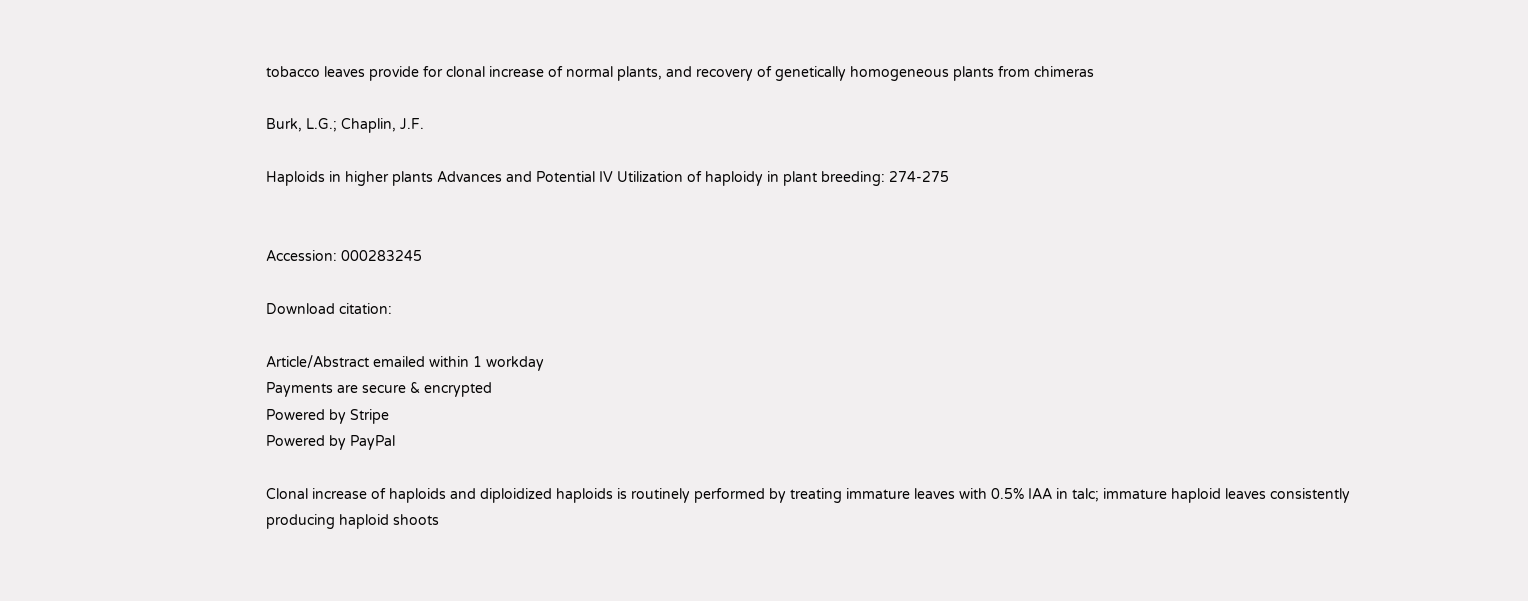tobacco leaves provide for clonal increase of normal plants, and recovery of genetically homogeneous plants from chimeras

Burk, L.G.; Chaplin, J.F.

Haploids in higher plants Advances and Potential IV Utilization of haploidy in plant breeding: 274-275


Accession: 000283245

Download citation:

Article/Abstract emailed within 1 workday
Payments are secure & encrypted
Powered by Stripe
Powered by PayPal

Clonal increase of haploids and diploidized haploids is routinely performed by treating immature leaves with 0.5% IAA in talc; immature haploid leaves consistently producing haploid shoots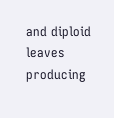and diploid leaves producing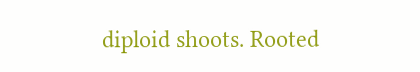diploid shoots. Rooted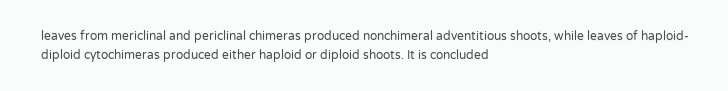leaves from mericlinal and periclinal chimeras produced nonchimeral adventitious shoots, while leaves of haploid-diploid cytochimeras produced either haploid or diploid shoots. It is concluded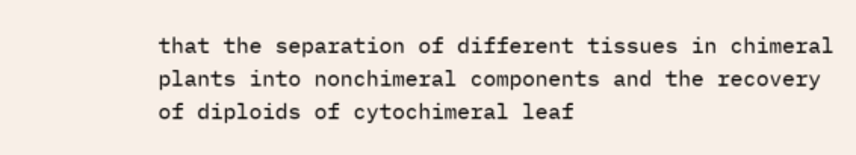that the separation of different tissues in chimeral plants into nonchimeral components and the recovery of diploids of cytochimeral leaf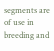segments are of use in breeding and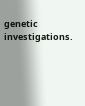genetic investigations.